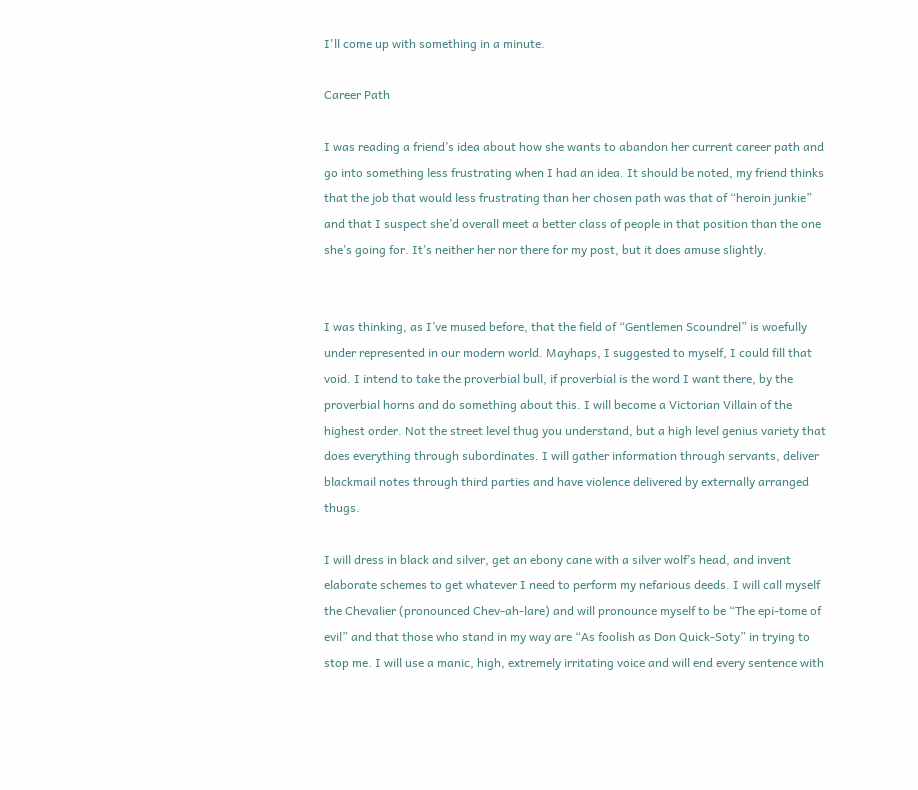I'll come up with something in a minute.

Career Path

I was reading a friend’s idea about how she wants to abandon her current career path and go into something less frustrating when I had an idea. It should be noted, my friend thinks that the job that would less frustrating than her chosen path was that of “heroin junkie” and that I suspect she’d overall meet a better class of people in that position than the one she’s going for. It’s neither her nor there for my post, but it does amuse slightly.


I was thinking, as I’ve mused before, that the field of “Gentlemen Scoundrel” is woefully under represented in our modern world. Mayhaps, I suggested to myself, I could fill that void. I intend to take the proverbial bull, if proverbial is the word I want there, by the proverbial horns and do something about this. I will become a Victorian Villain of the highest order. Not the street level thug you understand, but a high level genius variety that does everything through subordinates. I will gather information through servants, deliver blackmail notes through third parties and have violence delivered by externally arranged thugs.

I will dress in black and silver, get an ebony cane with a silver wolf’s head, and invent elaborate schemes to get whatever I need to perform my nefarious deeds. I will call myself the Chevalier (pronounced Chev-ah-lare) and will pronounce myself to be “The epi-tome of evil” and that those who stand in my way are “As foolish as Don Quick-Soty” in trying to stop me. I will use a manic, high, extremely irritating voice and will end every sentence with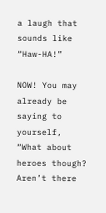a laugh that sounds like “Haw-HA!”

NOW! You may already be saying to yourself, “What about heroes though? Aren’t there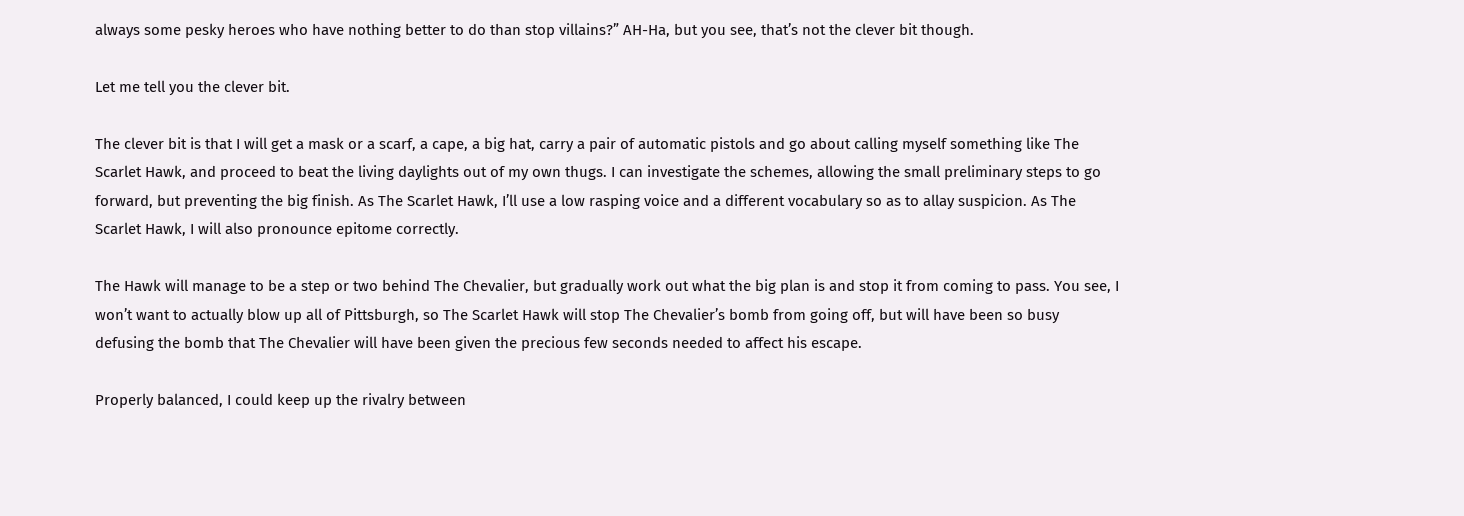always some pesky heroes who have nothing better to do than stop villains?” AH-Ha, but you see, that’s not the clever bit though.

Let me tell you the clever bit.

The clever bit is that I will get a mask or a scarf, a cape, a big hat, carry a pair of automatic pistols and go about calling myself something like The Scarlet Hawk, and proceed to beat the living daylights out of my own thugs. I can investigate the schemes, allowing the small preliminary steps to go forward, but preventing the big finish. As The Scarlet Hawk, I’ll use a low rasping voice and a different vocabulary so as to allay suspicion. As The Scarlet Hawk, I will also pronounce epitome correctly.

The Hawk will manage to be a step or two behind The Chevalier, but gradually work out what the big plan is and stop it from coming to pass. You see, I won’t want to actually blow up all of Pittsburgh, so The Scarlet Hawk will stop The Chevalier’s bomb from going off, but will have been so busy defusing the bomb that The Chevalier will have been given the precious few seconds needed to affect his escape.

Properly balanced, I could keep up the rivalry between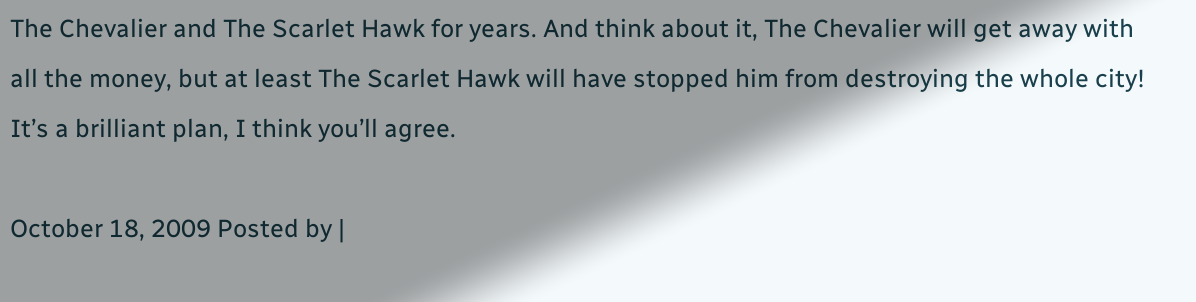The Chevalier and The Scarlet Hawk for years. And think about it, The Chevalier will get away with all the money, but at least The Scarlet Hawk will have stopped him from destroying the whole city! It’s a brilliant plan, I think you’ll agree.

October 18, 2009 Posted by |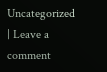Uncategorized | Leave a comment